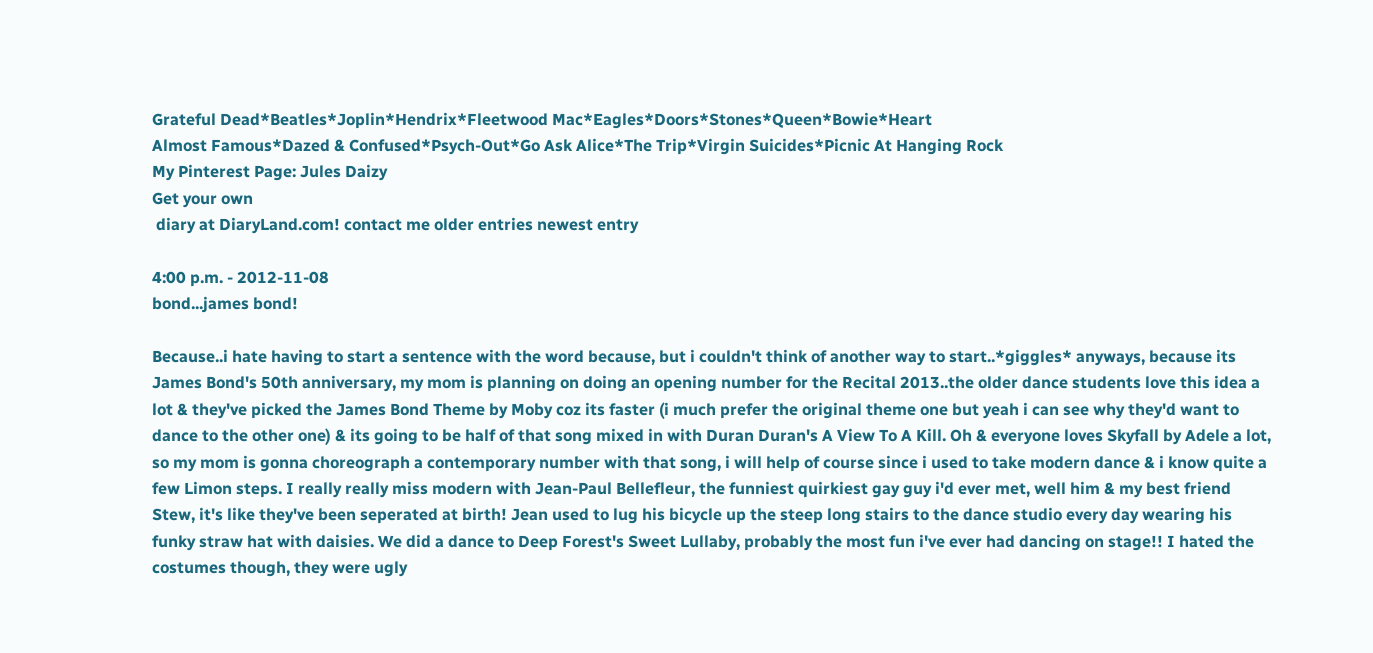Grateful Dead*Beatles*Joplin*Hendrix*Fleetwood Mac*Eagles*Doors*Stones*Queen*Bowie*Heart
Almost Famous*Dazed & Confused*Psych-Out*Go Ask Alice*The Trip*Virgin Suicides*Picnic At Hanging Rock
My Pinterest Page: Jules Daizy
Get your own
 diary at DiaryLand.com! contact me older entries newest entry

4:00 p.m. - 2012-11-08
bond...james bond!

Because..i hate having to start a sentence with the word because, but i couldn't think of another way to start..*giggles* anyways, because its James Bond's 50th anniversary, my mom is planning on doing an opening number for the Recital 2013..the older dance students love this idea a lot & they've picked the James Bond Theme by Moby coz its faster (i much prefer the original theme one but yeah i can see why they'd want to dance to the other one) & its going to be half of that song mixed in with Duran Duran's A View To A Kill. Oh & everyone loves Skyfall by Adele a lot, so my mom is gonna choreograph a contemporary number with that song, i will help of course since i used to take modern dance & i know quite a few Limon steps. I really really miss modern with Jean-Paul Bellefleur, the funniest quirkiest gay guy i'd ever met, well him & my best friend Stew, it's like they've been seperated at birth! Jean used to lug his bicycle up the steep long stairs to the dance studio every day wearing his funky straw hat with daisies. We did a dance to Deep Forest's Sweet Lullaby, probably the most fun i've ever had dancing on stage!! I hated the costumes though, they were ugly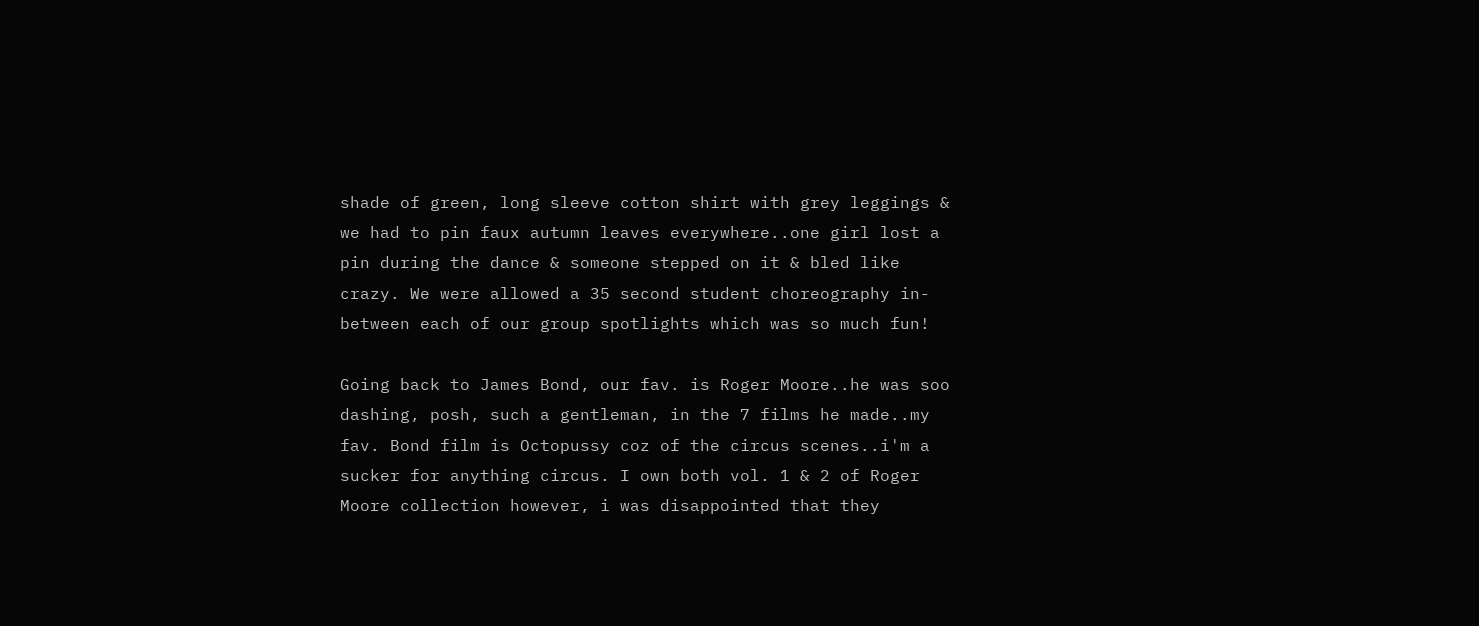shade of green, long sleeve cotton shirt with grey leggings & we had to pin faux autumn leaves everywhere..one girl lost a pin during the dance & someone stepped on it & bled like crazy. We were allowed a 35 second student choreography in-between each of our group spotlights which was so much fun!

Going back to James Bond, our fav. is Roger Moore..he was soo dashing, posh, such a gentleman, in the 7 films he made..my fav. Bond film is Octopussy coz of the circus scenes..i'm a sucker for anything circus. I own both vol. 1 & 2 of Roger Moore collection however, i was disappointed that they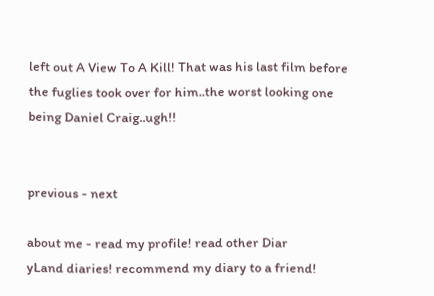left out A View To A Kill! That was his last film before the fuglies took over for him..the worst looking one being Daniel Craig..ugh!!


previous - next

about me - read my profile! read other Diar
yLand diaries! recommend my diary to a friend!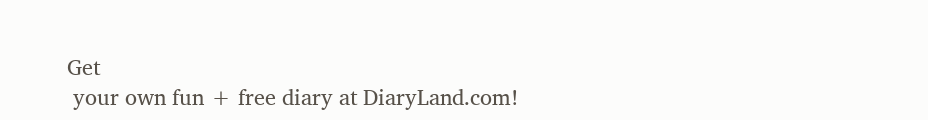Get
 your own fun + free diary at DiaryLand.com!